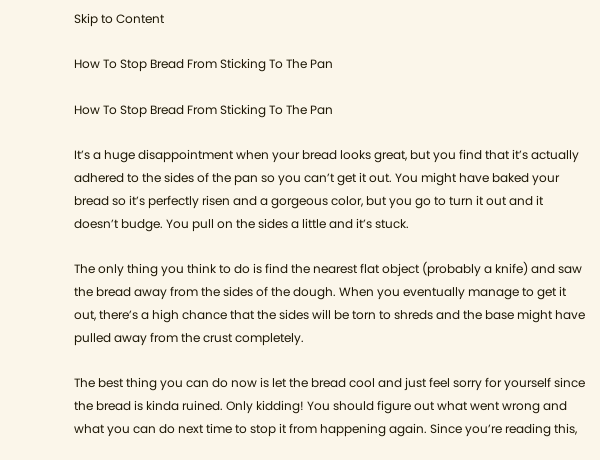Skip to Content

How To Stop Bread From Sticking To The Pan

How To Stop Bread From Sticking To The Pan

It’s a huge disappointment when your bread looks great, but you find that it’s actually adhered to the sides of the pan so you can’t get it out. You might have baked your bread so it’s perfectly risen and a gorgeous color, but you go to turn it out and it doesn’t budge. You pull on the sides a little and it’s stuck.

The only thing you think to do is find the nearest flat object (probably a knife) and saw the bread away from the sides of the dough. When you eventually manage to get it out, there’s a high chance that the sides will be torn to shreds and the base might have pulled away from the crust completely.

The best thing you can do now is let the bread cool and just feel sorry for yourself since the bread is kinda ruined. Only kidding! You should figure out what went wrong and what you can do next time to stop it from happening again. Since you’re reading this,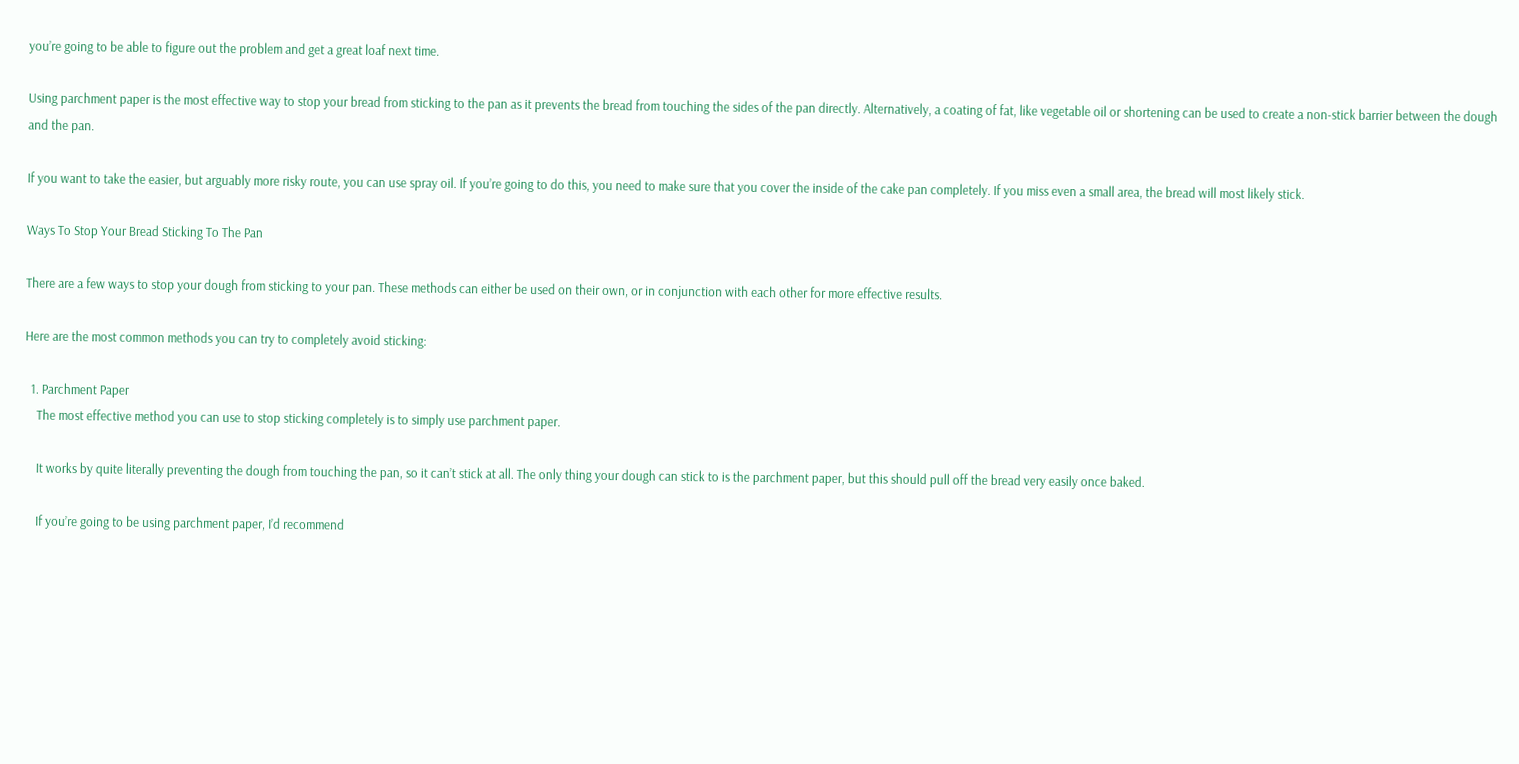you’re going to be able to figure out the problem and get a great loaf next time.

Using parchment paper is the most effective way to stop your bread from sticking to the pan as it prevents the bread from touching the sides of the pan directly. Alternatively, a coating of fat, like vegetable oil or shortening can be used to create a non-stick barrier between the dough and the pan.

If you want to take the easier, but arguably more risky route, you can use spray oil. If you’re going to do this, you need to make sure that you cover the inside of the cake pan completely. If you miss even a small area, the bread will most likely stick.

Ways To Stop Your Bread Sticking To The Pan

There are a few ways to stop your dough from sticking to your pan. These methods can either be used on their own, or in conjunction with each other for more effective results.

Here are the most common methods you can try to completely avoid sticking:

  1. Parchment Paper
    The most effective method you can use to stop sticking completely is to simply use parchment paper.

    It works by quite literally preventing the dough from touching the pan, so it can’t stick at all. The only thing your dough can stick to is the parchment paper, but this should pull off the bread very easily once baked.

    If you’re going to be using parchment paper, I’d recommend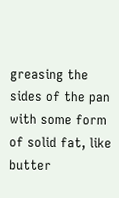greasing the sides of the pan with some form of solid fat, like butter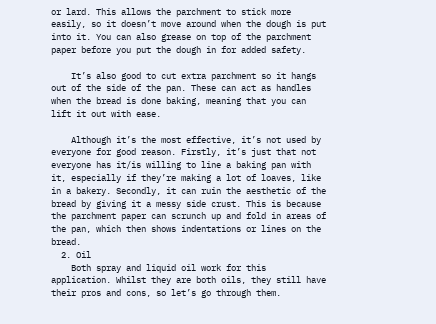or lard. This allows the parchment to stick more easily, so it doesn’t move around when the dough is put into it. You can also grease on top of the parchment paper before you put the dough in for added safety.

    It’s also good to cut extra parchment so it hangs out of the side of the pan. These can act as handles when the bread is done baking, meaning that you can lift it out with ease.

    Although it’s the most effective, it’s not used by everyone for good reason. Firstly, it’s just that not everyone has it/is willing to line a baking pan with it, especially if they’re making a lot of loaves, like in a bakery. Secondly, it can ruin the aesthetic of the bread by giving it a messy side crust. This is because the parchment paper can scrunch up and fold in areas of the pan, which then shows indentations or lines on the bread.
  2. Oil
    Both spray and liquid oil work for this application. Whilst they are both oils, they still have their pros and cons, so let’s go through them.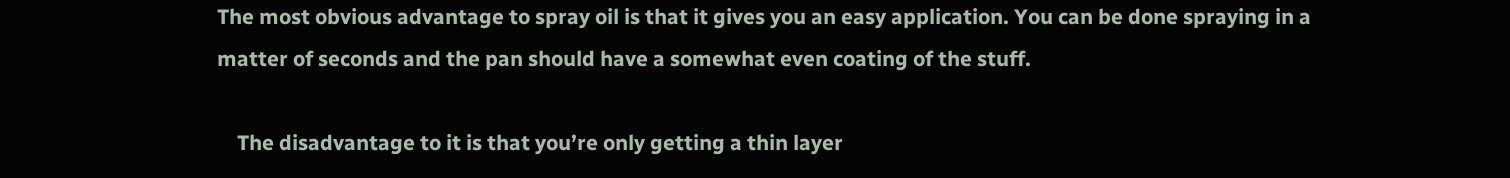The most obvious advantage to spray oil is that it gives you an easy application. You can be done spraying in a matter of seconds and the pan should have a somewhat even coating of the stuff.

    The disadvantage to it is that you’re only getting a thin layer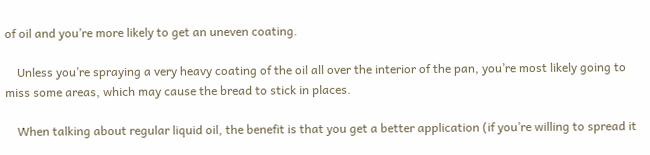of oil and you’re more likely to get an uneven coating.

    Unless you’re spraying a very heavy coating of the oil all over the interior of the pan, you’re most likely going to miss some areas, which may cause the bread to stick in places.

    When talking about regular liquid oil, the benefit is that you get a better application (if you’re willing to spread it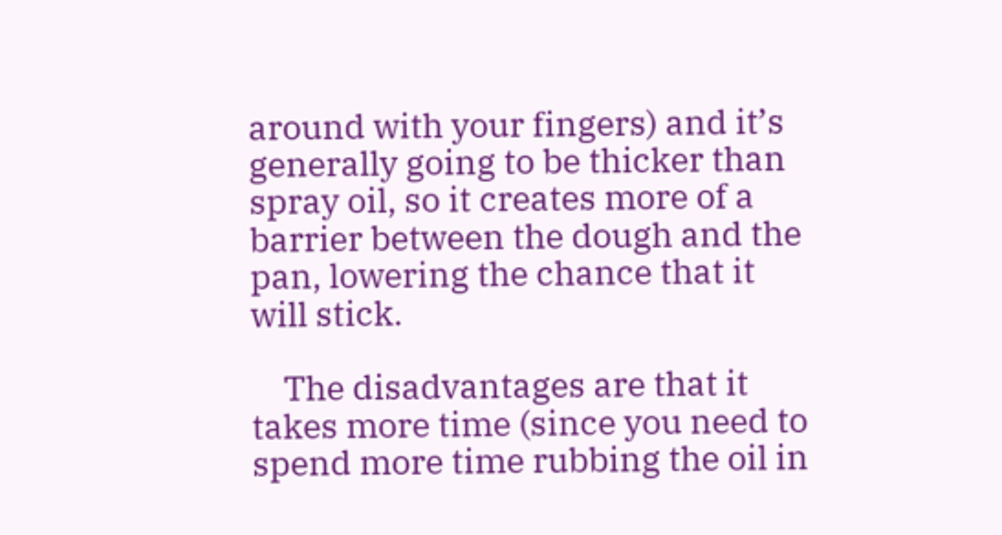around with your fingers) and it’s generally going to be thicker than spray oil, so it creates more of a barrier between the dough and the pan, lowering the chance that it will stick.

    The disadvantages are that it takes more time (since you need to spend more time rubbing the oil in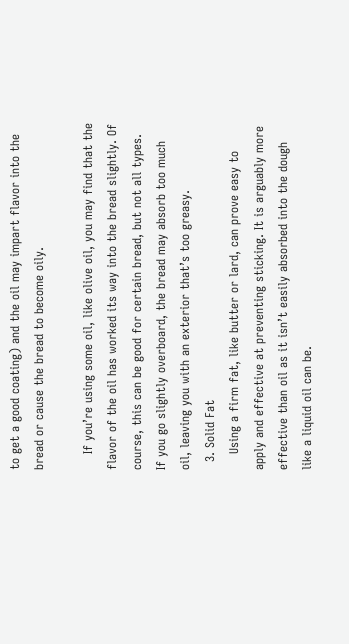to get a good coating) and the oil may impart flavor into the bread or cause the bread to become oily.

    If you’re using some oil, like olive oil, you may find that the flavor of the oil has worked its way into the bread slightly. Of course, this can be good for certain bread, but not all types. If you go slightly overboard, the bread may absorb too much oil, leaving you with an exterior that’s too greasy.
  3. Solid Fat
    Using a firm fat, like butter or lard, can prove easy to apply and effective at preventing sticking. It is arguably more effective than oil as it isn’t easily absorbed into the dough like a liquid oil can be.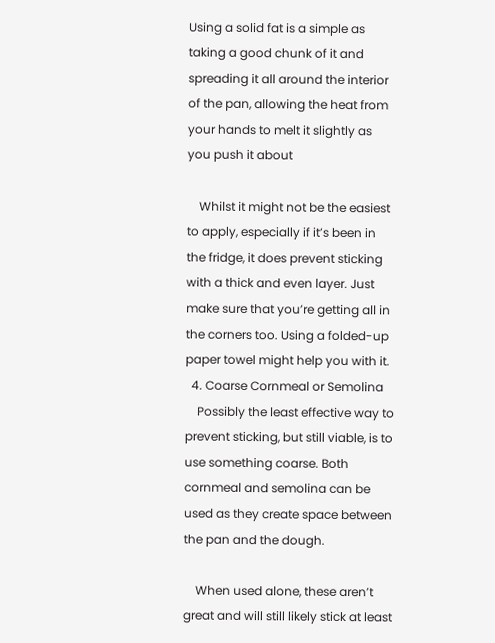Using a solid fat is a simple as taking a good chunk of it and spreading it all around the interior of the pan, allowing the heat from your hands to melt it slightly as you push it about

    Whilst it might not be the easiest to apply, especially if it’s been in the fridge, it does prevent sticking with a thick and even layer. Just make sure that you’re getting all in the corners too. Using a folded-up paper towel might help you with it.
  4. Coarse Cornmeal or Semolina
    Possibly the least effective way to prevent sticking, but still viable, is to use something coarse. Both cornmeal and semolina can be used as they create space between the pan and the dough.

    When used alone, these aren’t great and will still likely stick at least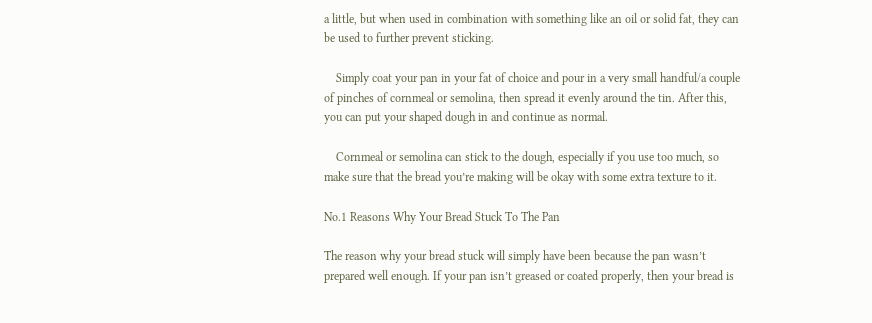a little, but when used in combination with something like an oil or solid fat, they can be used to further prevent sticking.

    Simply coat your pan in your fat of choice and pour in a very small handful/a couple of pinches of cornmeal or semolina, then spread it evenly around the tin. After this, you can put your shaped dough in and continue as normal.

    Cornmeal or semolina can stick to the dough, especially if you use too much, so make sure that the bread you’re making will be okay with some extra texture to it.

No.1 Reasons Why Your Bread Stuck To The Pan

The reason why your bread stuck will simply have been because the pan wasn’t prepared well enough. If your pan isn’t greased or coated properly, then your bread is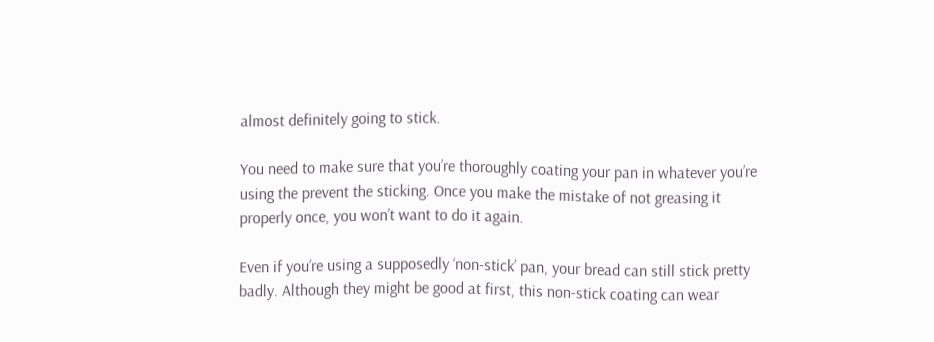almost definitely going to stick.

You need to make sure that you’re thoroughly coating your pan in whatever you’re using the prevent the sticking. Once you make the mistake of not greasing it properly once, you won’t want to do it again.

Even if you’re using a supposedly ‘non-stick’ pan, your bread can still stick pretty badly. Although they might be good at first, this non-stick coating can wear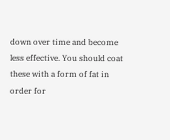down over time and become less effective. You should coat these with a form of fat in order for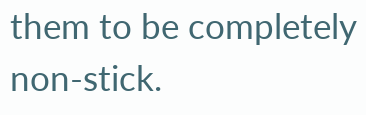them to be completely non-stick.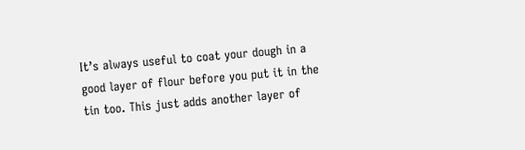It’s always useful to coat your dough in a good layer of flour before you put it in the tin too. This just adds another layer of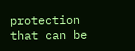protection that can be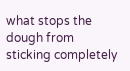what stops the dough from sticking completely